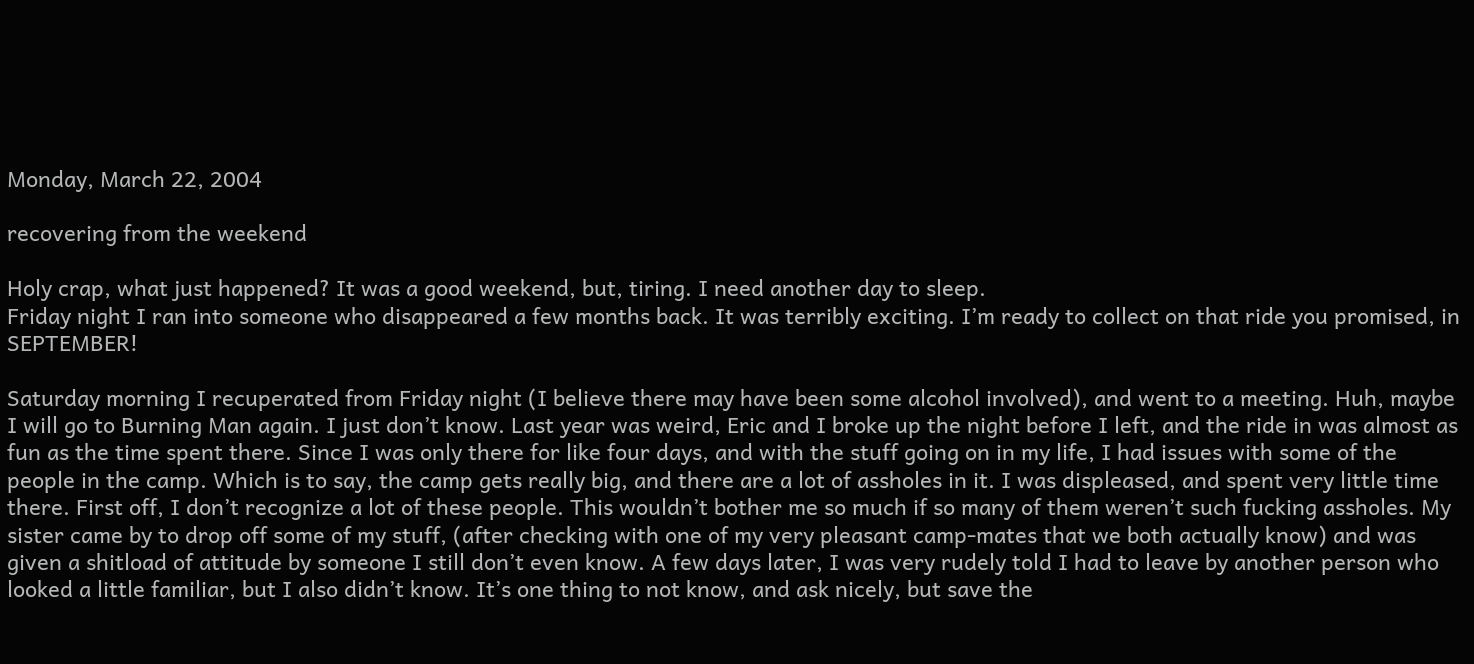Monday, March 22, 2004

recovering from the weekend

Holy crap, what just happened? It was a good weekend, but, tiring. I need another day to sleep.
Friday night I ran into someone who disappeared a few months back. It was terribly exciting. I’m ready to collect on that ride you promised, in SEPTEMBER!

Saturday morning I recuperated from Friday night (I believe there may have been some alcohol involved), and went to a meeting. Huh, maybe I will go to Burning Man again. I just don’t know. Last year was weird, Eric and I broke up the night before I left, and the ride in was almost as fun as the time spent there. Since I was only there for like four days, and with the stuff going on in my life, I had issues with some of the people in the camp. Which is to say, the camp gets really big, and there are a lot of assholes in it. I was displeased, and spent very little time there. First off, I don’t recognize a lot of these people. This wouldn’t bother me so much if so many of them weren’t such fucking assholes. My sister came by to drop off some of my stuff, (after checking with one of my very pleasant camp-mates that we both actually know) and was given a shitload of attitude by someone I still don’t even know. A few days later, I was very rudely told I had to leave by another person who looked a little familiar, but I also didn’t know. It’s one thing to not know, and ask nicely, but save the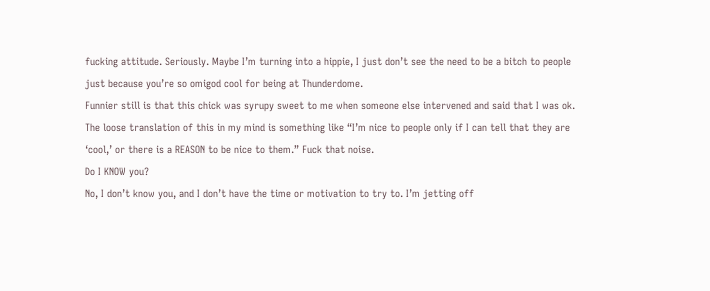fucking attitude. Seriously. Maybe I’m turning into a hippie, I just don’t see the need to be a bitch to people just because you’re so omigod cool for being at Thunderdome.
Funnier still is that this chick was syrupy sweet to me when someone else intervened and said that I was ok. The loose translation of this in my mind is something like “I’m nice to people only if I can tell that they are ‘cool,’ or there is a REASON to be nice to them.” Fuck that noise.
Do I KNOW you?
No, I don’t know you, and I don’t have the time or motivation to try to. I’m jetting off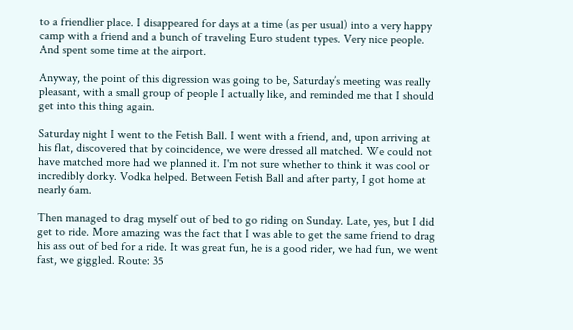to a friendlier place. I disappeared for days at a time (as per usual) into a very happy camp with a friend and a bunch of traveling Euro student types. Very nice people. And spent some time at the airport.

Anyway, the point of this digression was going to be, Saturday’s meeting was really pleasant, with a small group of people I actually like, and reminded me that I should get into this thing again.

Saturday night I went to the Fetish Ball. I went with a friend, and, upon arriving at his flat, discovered that by coincidence, we were dressed all matched. We could not have matched more had we planned it. I'm not sure whether to think it was cool or incredibly dorky. Vodka helped. Between Fetish Ball and after party, I got home at nearly 6am.

Then managed to drag myself out of bed to go riding on Sunday. Late, yes, but I did get to ride. More amazing was the fact that I was able to get the same friend to drag his ass out of bed for a ride. It was great fun, he is a good rider, we had fun, we went fast, we giggled. Route: 35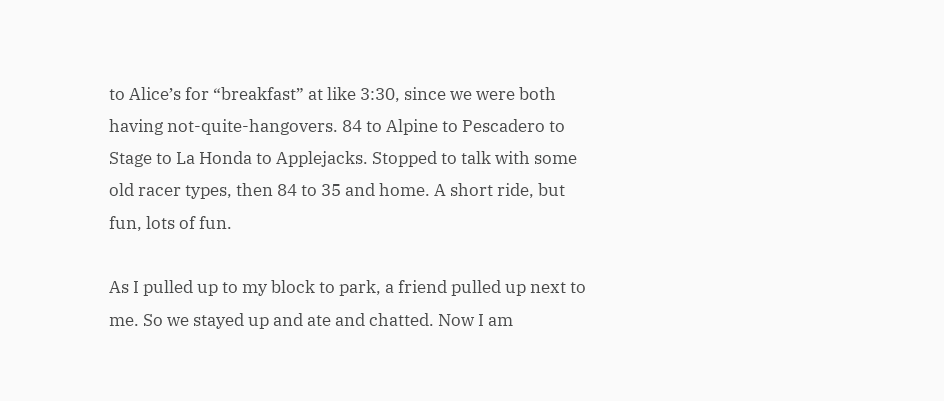to Alice’s for “breakfast” at like 3:30, since we were both having not-quite-hangovers. 84 to Alpine to Pescadero to Stage to La Honda to Applejacks. Stopped to talk with some old racer types, then 84 to 35 and home. A short ride, but fun, lots of fun.

As I pulled up to my block to park, a friend pulled up next to me. So we stayed up and ate and chatted. Now I am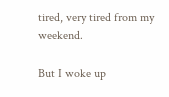tired, very tired from my weekend.

But I woke up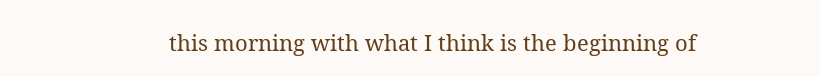this morning with what I think is the beginning of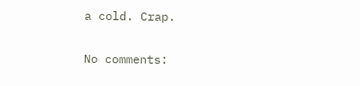a cold. Crap.

No comments: